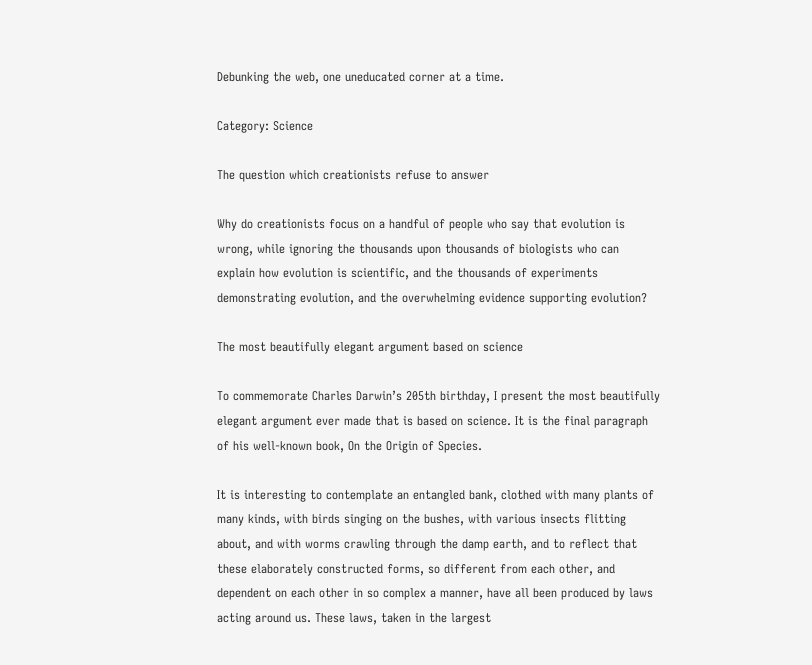Debunking the web, one uneducated corner at a time.

Category: Science

The question which creationists refuse to answer

Why do creationists focus on a handful of people who say that evolution is wrong, while ignoring the thousands upon thousands of biologists who can explain how evolution is scientific, and the thousands of experiments demonstrating evolution, and the overwhelming evidence supporting evolution?

The most beautifully elegant argument based on science

To commemorate Charles Darwin’s 205th birthday, I present the most beautifully elegant argument ever made that is based on science. It is the final paragraph of his well-known book, On the Origin of Species.

It is interesting to contemplate an entangled bank, clothed with many plants of many kinds, with birds singing on the bushes, with various insects flitting about, and with worms crawling through the damp earth, and to reflect that these elaborately constructed forms, so different from each other, and dependent on each other in so complex a manner, have all been produced by laws acting around us. These laws, taken in the largest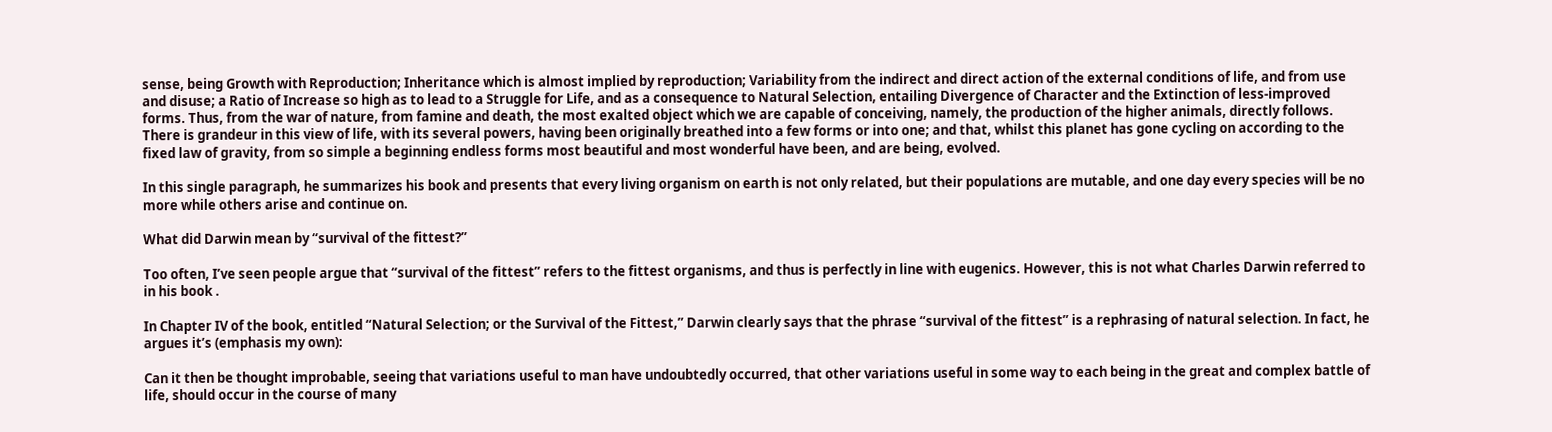sense, being Growth with Reproduction; Inheritance which is almost implied by reproduction; Variability from the indirect and direct action of the external conditions of life, and from use and disuse; a Ratio of Increase so high as to lead to a Struggle for Life, and as a consequence to Natural Selection, entailing Divergence of Character and the Extinction of less-improved forms. Thus, from the war of nature, from famine and death, the most exalted object which we are capable of conceiving, namely, the production of the higher animals, directly follows. There is grandeur in this view of life, with its several powers, having been originally breathed into a few forms or into one; and that, whilst this planet has gone cycling on according to the fixed law of gravity, from so simple a beginning endless forms most beautiful and most wonderful have been, and are being, evolved.

In this single paragraph, he summarizes his book and presents that every living organism on earth is not only related, but their populations are mutable, and one day every species will be no more while others arise and continue on.

What did Darwin mean by “survival of the fittest?”

Too often, I’ve seen people argue that “survival of the fittest” refers to the fittest organisms, and thus is perfectly in line with eugenics. However, this is not what Charles Darwin referred to in his book .

In Chapter IV of the book, entitled “Natural Selection; or the Survival of the Fittest,” Darwin clearly says that the phrase “survival of the fittest” is a rephrasing of natural selection. In fact, he argues it’s (emphasis my own):

Can it then be thought improbable, seeing that variations useful to man have undoubtedly occurred, that other variations useful in some way to each being in the great and complex battle of life, should occur in the course of many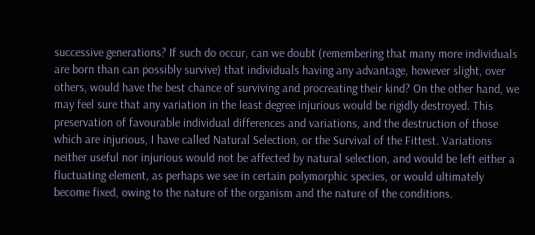successive generations? If such do occur, can we doubt (remembering that many more individuals are born than can possibly survive) that individuals having any advantage, however slight, over others, would have the best chance of surviving and procreating their kind? On the other hand, we may feel sure that any variation in the least degree injurious would be rigidly destroyed. This preservation of favourable individual differences and variations, and the destruction of those which are injurious, I have called Natural Selection, or the Survival of the Fittest. Variations neither useful nor injurious would not be affected by natural selection, and would be left either a fluctuating element, as perhaps we see in certain polymorphic species, or would ultimately become fixed, owing to the nature of the organism and the nature of the conditions.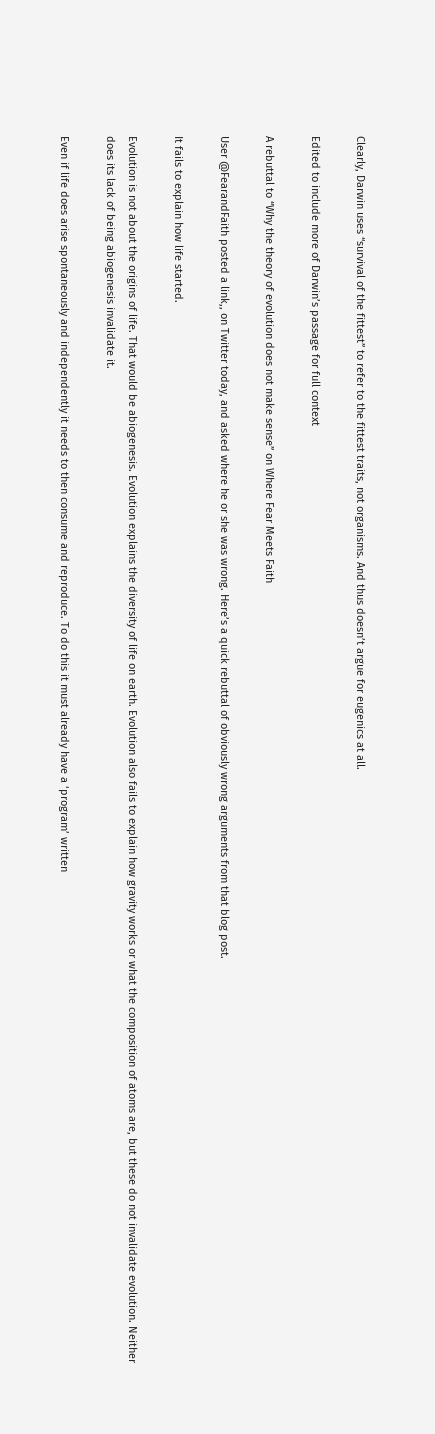Clearly, Darwin uses “survival of the fittest” to refer to the fittest traits, not organisms. And thus doesn’t argue for eugenics at all.

Edited to include more of Darwin’s passage for full context

A rebuttal to “Why the theory of evolution does not make sense” on Where Fear Meets Faith

User @FearandFaith posted a link,, on Twitter today, and asked where he or she was wrong. Here’s a quick rebuttal of obviously wrong arguments from that blog post.

It fails to explain how life started.

Evolution is not about the origins of life. That would be abiogenesis. Evolution explains the diversity of life on earth. Evolution also fails to explain how gravity works or what the composition of atoms are, but these do not invalidate evolution. Neither does its lack of being abiogenesis invalidate it.

Even if life does arise spontaneously and independently it needs to then consume and reproduce. To do this it must already have a ‘program’ written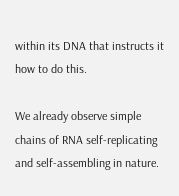within its DNA that instructs it how to do this.

We already observe simple chains of RNA self-replicating and self-assembling in nature.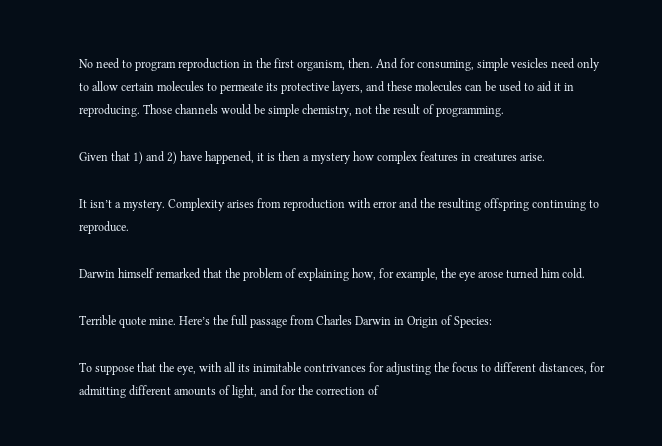No need to program reproduction in the first organism, then. And for consuming, simple vesicles need only to allow certain molecules to permeate its protective layers, and these molecules can be used to aid it in reproducing. Those channels would be simple chemistry, not the result of programming.

Given that 1) and 2) have happened, it is then a mystery how complex features in creatures arise.

It isn’t a mystery. Complexity arises from reproduction with error and the resulting offspring continuing to reproduce.

Darwin himself remarked that the problem of explaining how, for example, the eye arose turned him cold.

Terrible quote mine. Here’s the full passage from Charles Darwin in Origin of Species:

To suppose that the eye, with all its inimitable contrivances for adjusting the focus to different distances, for admitting different amounts of light, and for the correction of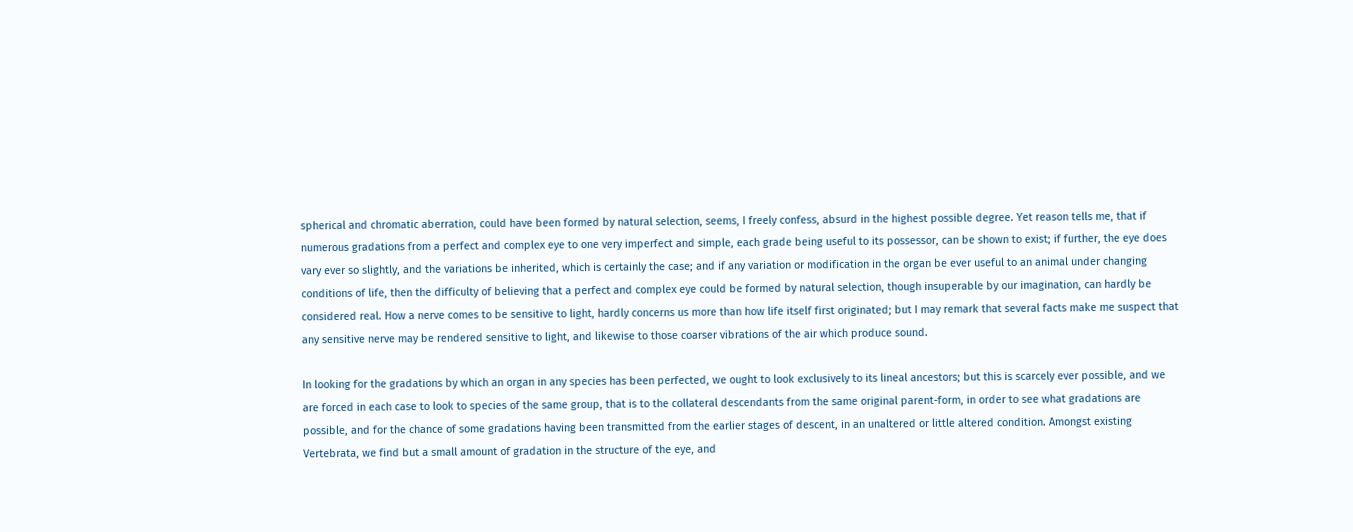spherical and chromatic aberration, could have been formed by natural selection, seems, I freely confess, absurd in the highest possible degree. Yet reason tells me, that if numerous gradations from a perfect and complex eye to one very imperfect and simple, each grade being useful to its possessor, can be shown to exist; if further, the eye does vary ever so slightly, and the variations be inherited, which is certainly the case; and if any variation or modification in the organ be ever useful to an animal under changing conditions of life, then the difficulty of believing that a perfect and complex eye could be formed by natural selection, though insuperable by our imagination, can hardly be considered real. How a nerve comes to be sensitive to light, hardly concerns us more than how life itself first originated; but I may remark that several facts make me suspect that any sensitive nerve may be rendered sensitive to light, and likewise to those coarser vibrations of the air which produce sound.

In looking for the gradations by which an organ in any species has been perfected, we ought to look exclusively to its lineal ancestors; but this is scarcely ever possible, and we are forced in each case to look to species of the same group, that is to the collateral descendants from the same original parent-form, in order to see what gradations are possible, and for the chance of some gradations having been transmitted from the earlier stages of descent, in an unaltered or little altered condition. Amongst existing Vertebrata, we find but a small amount of gradation in the structure of the eye, and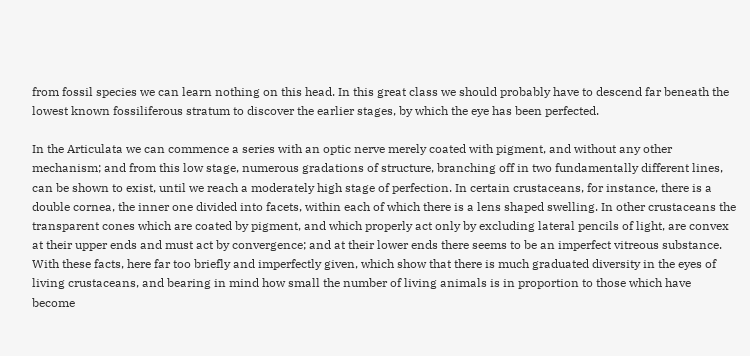from fossil species we can learn nothing on this head. In this great class we should probably have to descend far beneath the lowest known fossiliferous stratum to discover the earlier stages, by which the eye has been perfected.

In the Articulata we can commence a series with an optic nerve merely coated with pigment, and without any other mechanism; and from this low stage, numerous gradations of structure, branching off in two fundamentally different lines, can be shown to exist, until we reach a moderately high stage of perfection. In certain crustaceans, for instance, there is a double cornea, the inner one divided into facets, within each of which there is a lens shaped swelling. In other crustaceans the transparent cones which are coated by pigment, and which properly act only by excluding lateral pencils of light, are convex at their upper ends and must act by convergence; and at their lower ends there seems to be an imperfect vitreous substance. With these facts, here far too briefly and imperfectly given, which show that there is much graduated diversity in the eyes of living crustaceans, and bearing in mind how small the number of living animals is in proportion to those which have become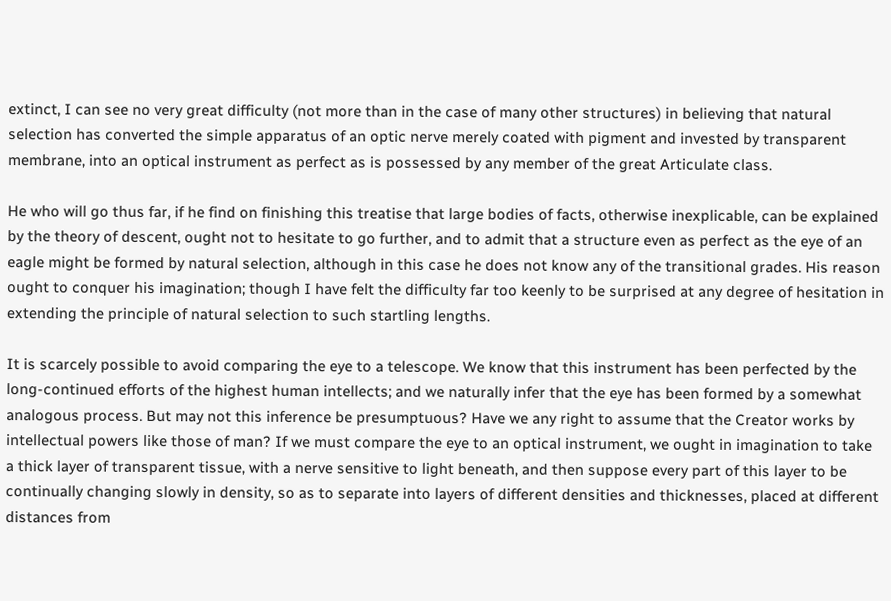extinct, I can see no very great difficulty (not more than in the case of many other structures) in believing that natural selection has converted the simple apparatus of an optic nerve merely coated with pigment and invested by transparent membrane, into an optical instrument as perfect as is possessed by any member of the great Articulate class.

He who will go thus far, if he find on finishing this treatise that large bodies of facts, otherwise inexplicable, can be explained by the theory of descent, ought not to hesitate to go further, and to admit that a structure even as perfect as the eye of an eagle might be formed by natural selection, although in this case he does not know any of the transitional grades. His reason ought to conquer his imagination; though I have felt the difficulty far too keenly to be surprised at any degree of hesitation in extending the principle of natural selection to such startling lengths.

It is scarcely possible to avoid comparing the eye to a telescope. We know that this instrument has been perfected by the long-continued efforts of the highest human intellects; and we naturally infer that the eye has been formed by a somewhat analogous process. But may not this inference be presumptuous? Have we any right to assume that the Creator works by intellectual powers like those of man? If we must compare the eye to an optical instrument, we ought in imagination to take a thick layer of transparent tissue, with a nerve sensitive to light beneath, and then suppose every part of this layer to be continually changing slowly in density, so as to separate into layers of different densities and thicknesses, placed at different distances from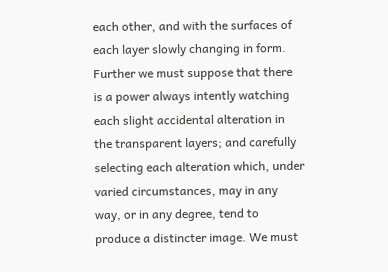each other, and with the surfaces of each layer slowly changing in form. Further we must suppose that there is a power always intently watching each slight accidental alteration in the transparent layers; and carefully selecting each alteration which, under varied circumstances, may in any way, or in any degree, tend to produce a distincter image. We must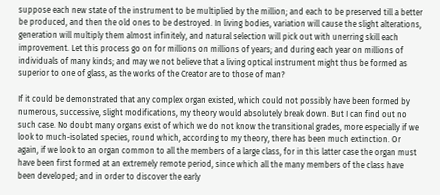suppose each new state of the instrument to be multiplied by the million; and each to be preserved till a better be produced, and then the old ones to be destroyed. In living bodies, variation will cause the slight alterations, generation will multiply them almost infinitely, and natural selection will pick out with unerring skill each improvement. Let this process go on for millions on millions of years; and during each year on millions of individuals of many kinds; and may we not believe that a living optical instrument might thus be formed as superior to one of glass, as the works of the Creator are to those of man?

If it could be demonstrated that any complex organ existed, which could not possibly have been formed by numerous, successive, slight modifications, my theory would absolutely break down. But I can find out no such case. No doubt many organs exist of which we do not know the transitional grades, more especially if we look to much-isolated species, round which, according to my theory, there has been much extinction. Or again, if we look to an organ common to all the members of a large class, for in this latter case the organ must have been first formed at an extremely remote period, since which all the many members of the class have been developed; and in order to discover the early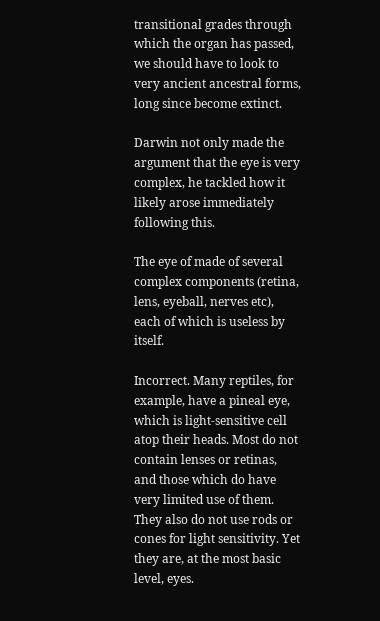transitional grades through which the organ has passed, we should have to look to very ancient ancestral forms, long since become extinct.

Darwin not only made the argument that the eye is very complex, he tackled how it likely arose immediately following this.

The eye of made of several complex components (retina, lens, eyeball, nerves etc), each of which is useless by itself.

Incorrect. Many reptiles, for example, have a pineal eye, which is light-sensitive cell atop their heads. Most do not contain lenses or retinas, and those which do have very limited use of them. They also do not use rods or cones for light sensitivity. Yet they are, at the most basic level, eyes.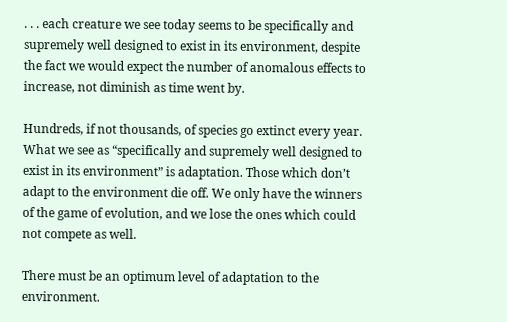. . . each creature we see today seems to be specifically and supremely well designed to exist in its environment, despite the fact we would expect the number of anomalous effects to increase, not diminish as time went by.

Hundreds, if not thousands, of species go extinct every year. What we see as “specifically and supremely well designed to exist in its environment” is adaptation. Those which don’t adapt to the environment die off. We only have the winners of the game of evolution, and we lose the ones which could not compete as well.

There must be an optimum level of adaptation to the environment.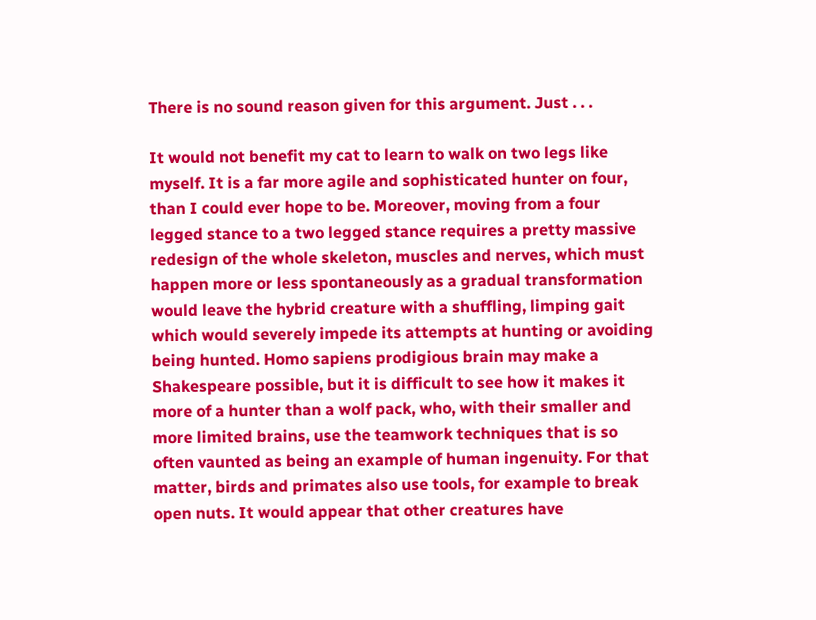There is no sound reason given for this argument. Just . . .

It would not benefit my cat to learn to walk on two legs like myself. It is a far more agile and sophisticated hunter on four, than I could ever hope to be. Moreover, moving from a four legged stance to a two legged stance requires a pretty massive redesign of the whole skeleton, muscles and nerves, which must happen more or less spontaneously as a gradual transformation would leave the hybrid creature with a shuffling, limping gait which would severely impede its attempts at hunting or avoiding being hunted. Homo sapiens prodigious brain may make a Shakespeare possible, but it is difficult to see how it makes it more of a hunter than a wolf pack, who, with their smaller and more limited brains, use the teamwork techniques that is so often vaunted as being an example of human ingenuity. For that matter, birds and primates also use tools, for example to break open nuts. It would appear that other creatures have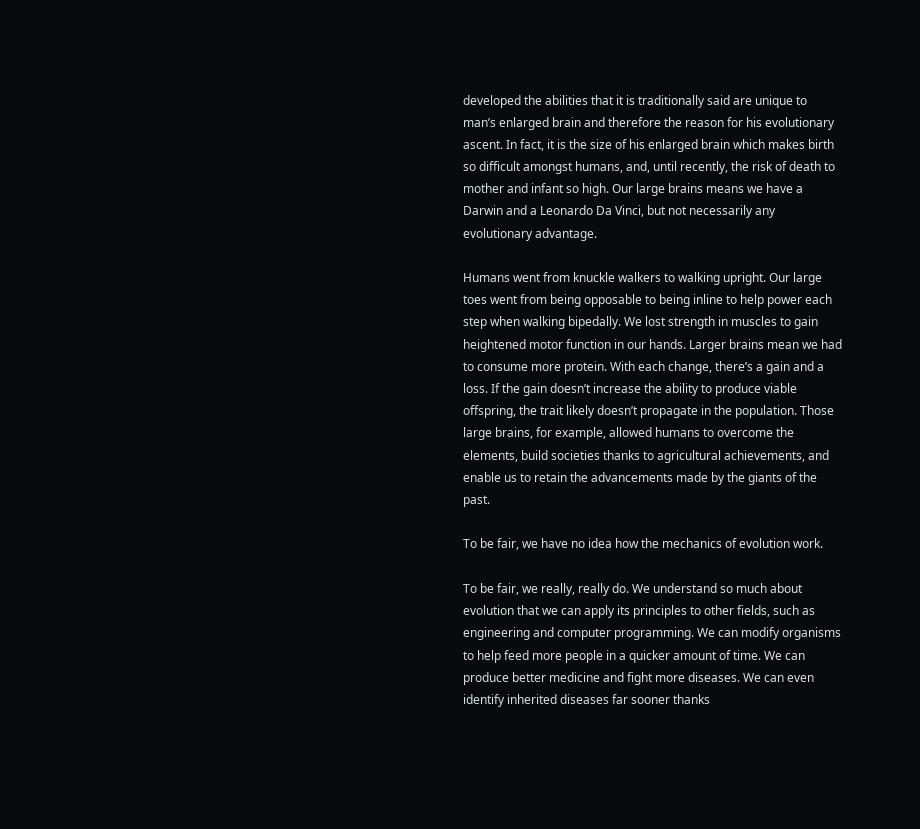developed the abilities that it is traditionally said are unique to man’s enlarged brain and therefore the reason for his evolutionary ascent. In fact, it is the size of his enlarged brain which makes birth so difficult amongst humans, and, until recently, the risk of death to mother and infant so high. Our large brains means we have a Darwin and a Leonardo Da Vinci, but not necessarily any evolutionary advantage.

Humans went from knuckle walkers to walking upright. Our large toes went from being opposable to being inline to help power each step when walking bipedally. We lost strength in muscles to gain heightened motor function in our hands. Larger brains mean we had to consume more protein. With each change, there’s a gain and a loss. If the gain doesn’t increase the ability to produce viable offspring, the trait likely doesn’t propagate in the population. Those large brains, for example, allowed humans to overcome the elements, build societies thanks to agricultural achievements, and enable us to retain the advancements made by the giants of the past.

To be fair, we have no idea how the mechanics of evolution work.

To be fair, we really, really do. We understand so much about evolution that we can apply its principles to other fields, such as engineering and computer programming. We can modify organisms to help feed more people in a quicker amount of time. We can produce better medicine and fight more diseases. We can even identify inherited diseases far sooner thanks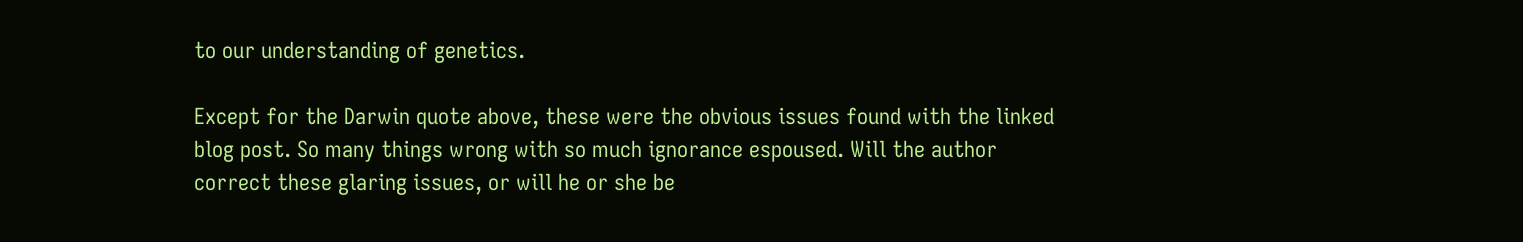to our understanding of genetics.

Except for the Darwin quote above, these were the obvious issues found with the linked blog post. So many things wrong with so much ignorance espoused. Will the author correct these glaring issues, or will he or she be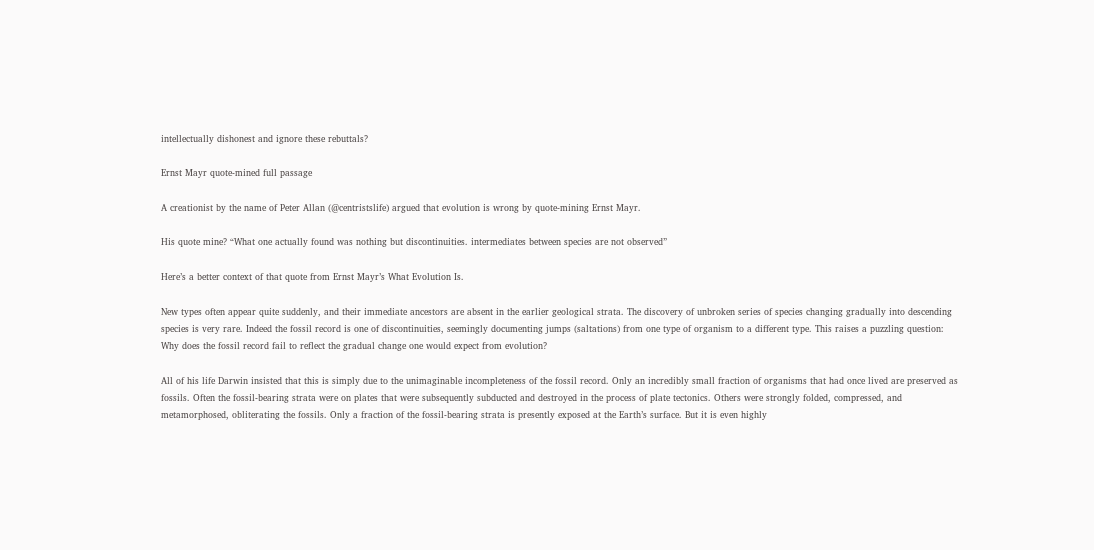intellectually dishonest and ignore these rebuttals?

Ernst Mayr quote-mined full passage

A creationist by the name of Peter Allan (@centristslife) argued that evolution is wrong by quote-mining Ernst Mayr.

His quote mine? “What one actually found was nothing but discontinuities. intermediates between species are not observed”

Here’s a better context of that quote from Ernst Mayr’s What Evolution Is.

New types often appear quite suddenly, and their immediate ancestors are absent in the earlier geological strata. The discovery of unbroken series of species changing gradually into descending species is very rare. Indeed the fossil record is one of discontinuities, seemingly documenting jumps (saltations) from one type of organism to a different type. This raises a puzzling question: Why does the fossil record fail to reflect the gradual change one would expect from evolution?

All of his life Darwin insisted that this is simply due to the unimaginable incompleteness of the fossil record. Only an incredibly small fraction of organisms that had once lived are preserved as fossils. Often the fossil-bearing strata were on plates that were subsequently subducted and destroyed in the process of plate tectonics. Others were strongly folded, compressed, and metamorphosed, obliterating the fossils. Only a fraction of the fossil-bearing strata is presently exposed at the Earth’s surface. But it is even highly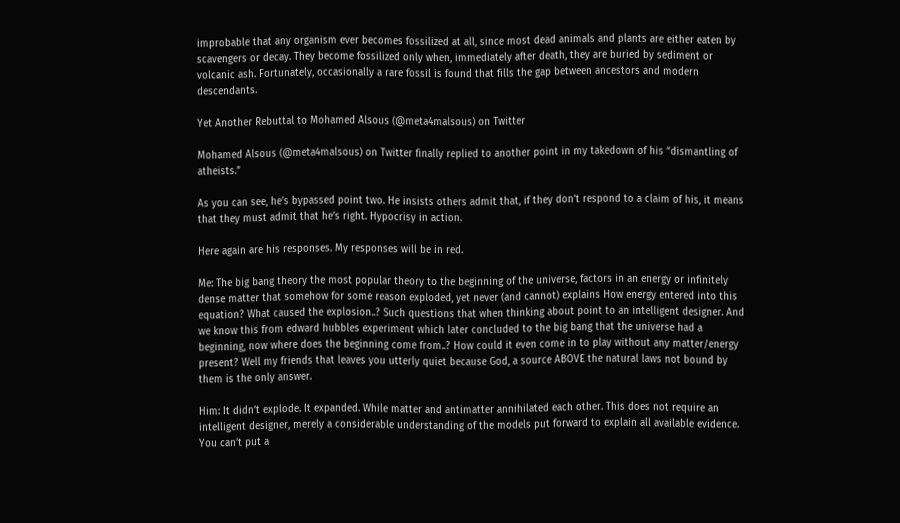improbable that any organism ever becomes fossilized at all, since most dead animals and plants are either eaten by scavengers or decay. They become fossilized only when, immediately after death, they are buried by sediment or volcanic ash. Fortunately, occasionally a rare fossil is found that fills the gap between ancestors and modern descendants.

Yet Another Rebuttal to Mohamed Alsous (@meta4malsous) on Twitter

Mohamed Alsous (@meta4malsous) on Twitter finally replied to another point in my takedown of his “dismantling of atheists.”

As you can see, he’s bypassed point two. He insists others admit that, if they don’t respond to a claim of his, it means that they must admit that he’s right. Hypocrisy in action.

Here again are his responses. My responses will be in red.

Me: The big bang theory the most popular theory to the beginning of the universe, factors in an energy or infinitely dense matter that somehow for some reason exploded, yet never (and cannot) explains How energy entered into this equation? What caused the explosion..? Such questions that when thinking about point to an intelligent designer. And we know this from edward hubbles experiment which later concluded to the big bang that the universe had a beginning, now where does the beginning come from..? How could it even come in to play without any matter/energy present? Well my friends that leaves you utterly quiet because God, a source ABOVE the natural laws not bound by them is the only answer.

Him: It didn’t explode. It expanded. While matter and antimatter annihilated each other. This does not require an intelligent designer, merely a considerable understanding of the models put forward to explain all available evidence. You can’t put a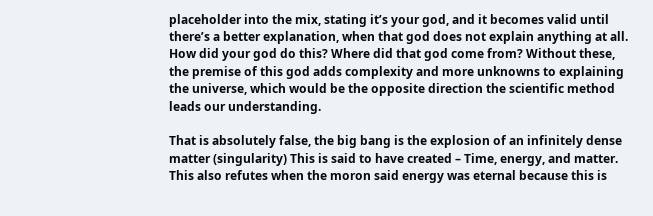placeholder into the mix, stating it’s your god, and it becomes valid until there’s a better explanation, when that god does not explain anything at all. How did your god do this? Where did that god come from? Without these, the premise of this god adds complexity and more unknowns to explaining the universe, which would be the opposite direction the scientific method leads our understanding.

That is absolutely false, the big bang is the explosion of an infinitely dense matter (singularity) This is said to have created – Time, energy, and matter. This also refutes when the moron said energy was eternal because this is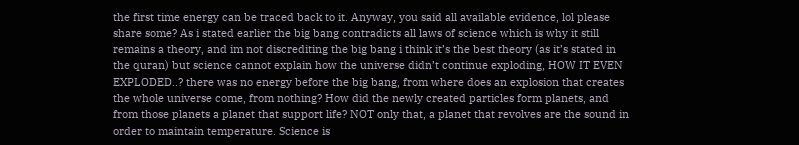the first time energy can be traced back to it. Anyway, you said all available evidence, lol please share some? As i stated earlier the big bang contradicts all laws of science which is why it still remains a theory, and im not discrediting the big bang i think it’s the best theory (as it’s stated in the quran) but science cannot explain how the universe didn’t continue exploding, HOW IT EVEN EXPLODED..? there was no energy before the big bang, from where does an explosion that creates the whole universe come, from nothing? How did the newly created particles form planets, and from those planets a planet that support life? NOT only that, a planet that revolves are the sound in order to maintain temperature. Science is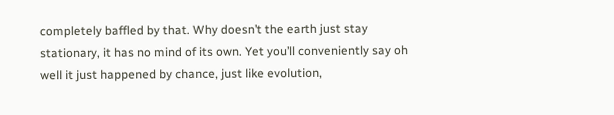completely baffled by that. Why doesn’t the earth just stay stationary, it has no mind of its own. Yet you’ll conveniently say oh well it just happened by chance, just like evolution,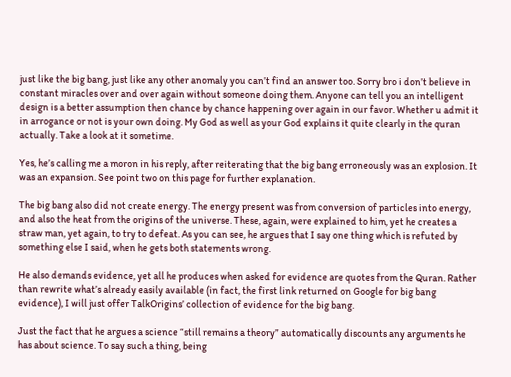just like the big bang, just like any other anomaly you can’t find an answer too. Sorry bro i don’t believe in constant miracles over and over again without someone doing them. Anyone can tell you an intelligent design is a better assumption then chance by chance happening over again in our favor. Whether u admit it in arrogance or not is your own doing. My God as well as your God explains it quite clearly in the quran actually. Take a look at it sometime.

Yes, he’s calling me a moron in his reply, after reiterating that the big bang erroneously was an explosion. It was an expansion. See point two on this page for further explanation.

The big bang also did not create energy. The energy present was from conversion of particles into energy, and also the heat from the origins of the universe. These, again, were explained to him, yet he creates a straw man, yet again, to try to defeat. As you can see, he argues that I say one thing which is refuted by something else I said, when he gets both statements wrong.

He also demands evidence, yet all he produces when asked for evidence are quotes from the Quran. Rather than rewrite what’s already easily available (in fact, the first link returned on Google for big bang evidence), I will just offer TalkOrigins’ collection of evidence for the big bang.

Just the fact that he argues a science “still remains a theory” automatically discounts any arguments he has about science. To say such a thing, being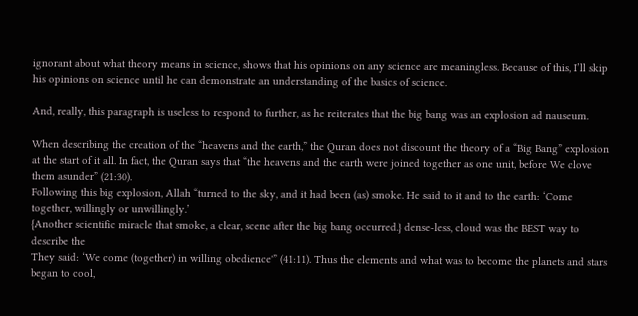ignorant about what theory means in science, shows that his opinions on any science are meaningless. Because of this, I’ll skip his opinions on science until he can demonstrate an understanding of the basics of science.

And, really, this paragraph is useless to respond to further, as he reiterates that the big bang was an explosion ad nauseum.

When describing the creation of the “heavens and the earth,” the Quran does not discount the theory of a “Big Bang” explosion at the start of it all. In fact, the Quran says that “the heavens and the earth were joined together as one unit, before We clove them asunder” (21:30).
Following this big explosion, Allah “turned to the sky, and it had been (as) smoke. He said to it and to the earth: ‘Come together, willingly or unwillingly.’
{Another scientific miracle that smoke, a clear, scene after the big bang occurred.} dense-less, cloud was the BEST way to describe the
They said: ‘We come (together) in willing obedience'” (41:11). Thus the elements and what was to become the planets and stars began to cool,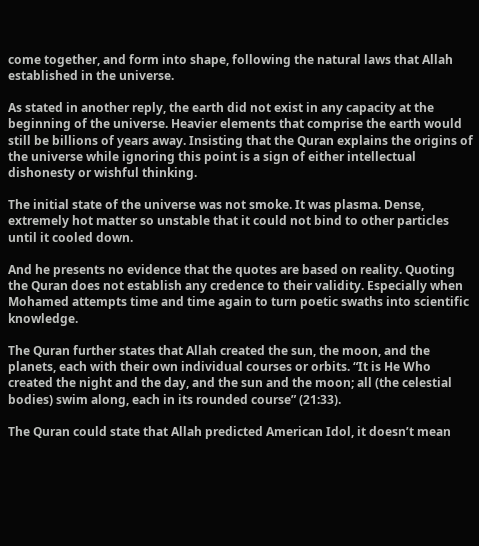come together, and form into shape, following the natural laws that Allah established in the universe.

As stated in another reply, the earth did not exist in any capacity at the beginning of the universe. Heavier elements that comprise the earth would still be billions of years away. Insisting that the Quran explains the origins of the universe while ignoring this point is a sign of either intellectual dishonesty or wishful thinking.

The initial state of the universe was not smoke. It was plasma. Dense, extremely hot matter so unstable that it could not bind to other particles until it cooled down.

And he presents no evidence that the quotes are based on reality. Quoting the Quran does not establish any credence to their validity. Especially when Mohamed attempts time and time again to turn poetic swaths into scientific knowledge.

The Quran further states that Allah created the sun, the moon, and the planets, each with their own individual courses or orbits. “It is He Who created the night and the day, and the sun and the moon; all (the celestial bodies) swim along, each in its rounded course” (21:33).

The Quran could state that Allah predicted American Idol, it doesn’t mean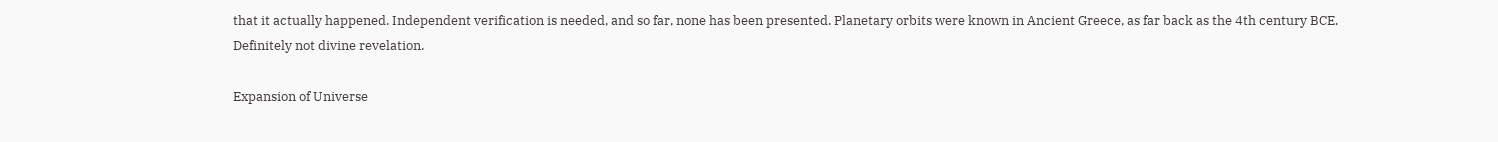that it actually happened. Independent verification is needed, and so far, none has been presented. Planetary orbits were known in Ancient Greece, as far back as the 4th century BCE. Definitely not divine revelation.

Expansion of Universe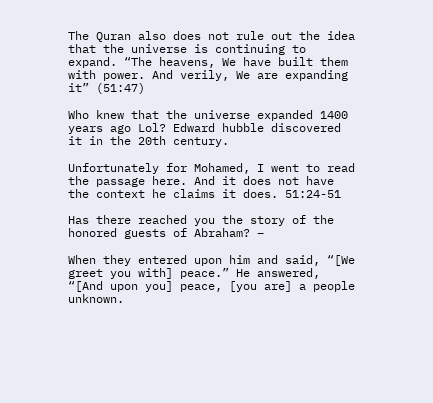The Quran also does not rule out the idea that the universe is continuing to expand. “The heavens, We have built them with power. And verily, We are expanding it” (51:47)

Who knew that the universe expanded 1400 years ago Lol? Edward hubble discovered it in the 20th century.

Unfortunately for Mohamed, I went to read the passage here. And it does not have the context he claims it does. 51:24-51

Has there reached you the story of the honored guests of Abraham? –

When they entered upon him and said, “[We greet you with] peace.” He answered, “[And upon you] peace, [you are] a people unknown.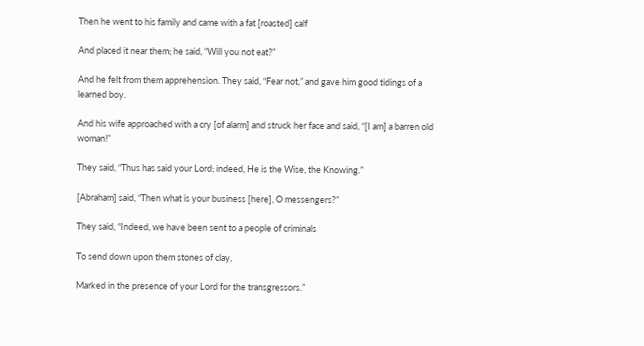Then he went to his family and came with a fat [roasted] calf

And placed it near them; he said, “Will you not eat?”

And he felt from them apprehension. They said, “Fear not,” and gave him good tidings of a learned boy.

And his wife approached with a cry [of alarm] and struck her face and said, “[I am] a barren old woman!”

They said, “Thus has said your Lord; indeed, He is the Wise, the Knowing.”

[Abraham] said, “Then what is your business [here], O messengers?”

They said, “Indeed, we have been sent to a people of criminals

To send down upon them stones of clay,

Marked in the presence of your Lord for the transgressors.”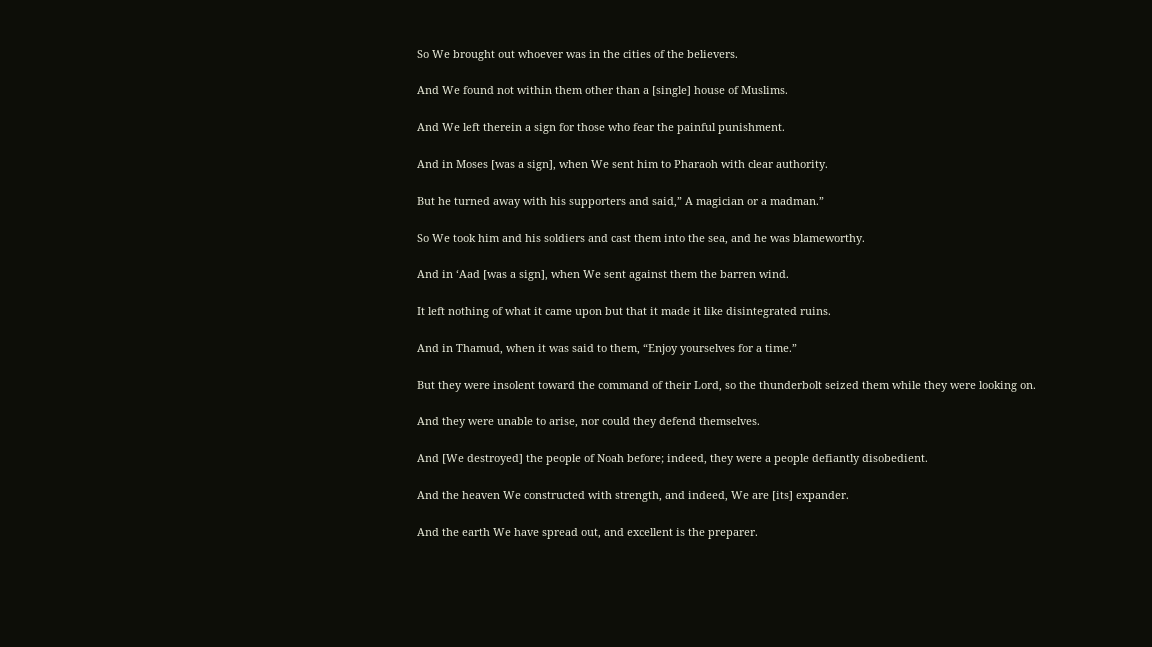So We brought out whoever was in the cities of the believers.

And We found not within them other than a [single] house of Muslims.

And We left therein a sign for those who fear the painful punishment.

And in Moses [was a sign], when We sent him to Pharaoh with clear authority.

But he turned away with his supporters and said,” A magician or a madman.”

So We took him and his soldiers and cast them into the sea, and he was blameworthy.

And in ‘Aad [was a sign], when We sent against them the barren wind.

It left nothing of what it came upon but that it made it like disintegrated ruins.

And in Thamud, when it was said to them, “Enjoy yourselves for a time.”

But they were insolent toward the command of their Lord, so the thunderbolt seized them while they were looking on.

And they were unable to arise, nor could they defend themselves.

And [We destroyed] the people of Noah before; indeed, they were a people defiantly disobedient.

And the heaven We constructed with strength, and indeed, We are [its] expander.

And the earth We have spread out, and excellent is the preparer.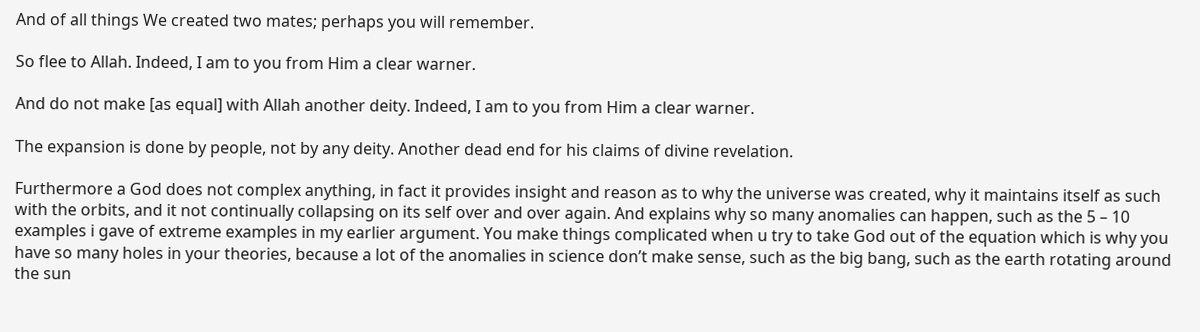And of all things We created two mates; perhaps you will remember.

So flee to Allah. Indeed, I am to you from Him a clear warner.

And do not make [as equal] with Allah another deity. Indeed, I am to you from Him a clear warner.

The expansion is done by people, not by any deity. Another dead end for his claims of divine revelation.

Furthermore a God does not complex anything, in fact it provides insight and reason as to why the universe was created, why it maintains itself as such with the orbits, and it not continually collapsing on its self over and over again. And explains why so many anomalies can happen, such as the 5 – 10 examples i gave of extreme examples in my earlier argument. You make things complicated when u try to take God out of the equation which is why you have so many holes in your theories, because a lot of the anomalies in science don’t make sense, such as the big bang, such as the earth rotating around the sun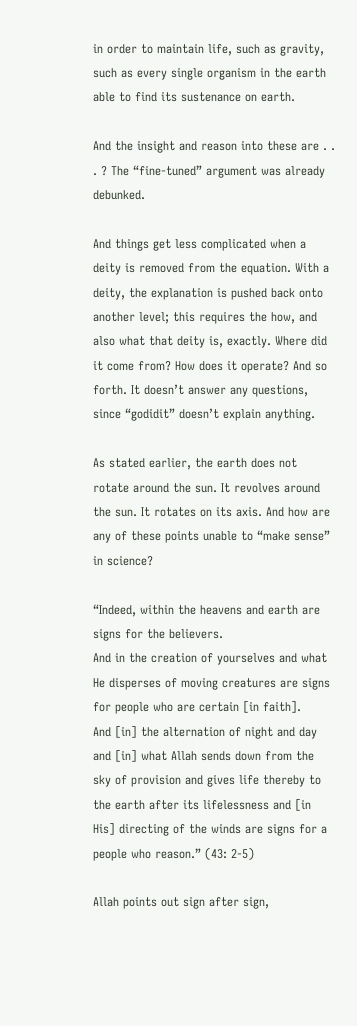in order to maintain life, such as gravity, such as every single organism in the earth able to find its sustenance on earth.

And the insight and reason into these are . . . ? The “fine-tuned” argument was already debunked.

And things get less complicated when a deity is removed from the equation. With a deity, the explanation is pushed back onto another level; this requires the how, and also what that deity is, exactly. Where did it come from? How does it operate? And so forth. It doesn’t answer any questions, since “godidit” doesn’t explain anything.

As stated earlier, the earth does not rotate around the sun. It revolves around the sun. It rotates on its axis. And how are any of these points unable to “make sense” in science?

“Indeed, within the heavens and earth are signs for the believers.
And in the creation of yourselves and what He disperses of moving creatures are signs for people who are certain [in faith].
And [in] the alternation of night and day and [in] what Allah sends down from the sky of provision and gives life thereby to the earth after its lifelessness and [in His] directing of the winds are signs for a people who reason.” (43: 2-5)

Allah points out sign after sign,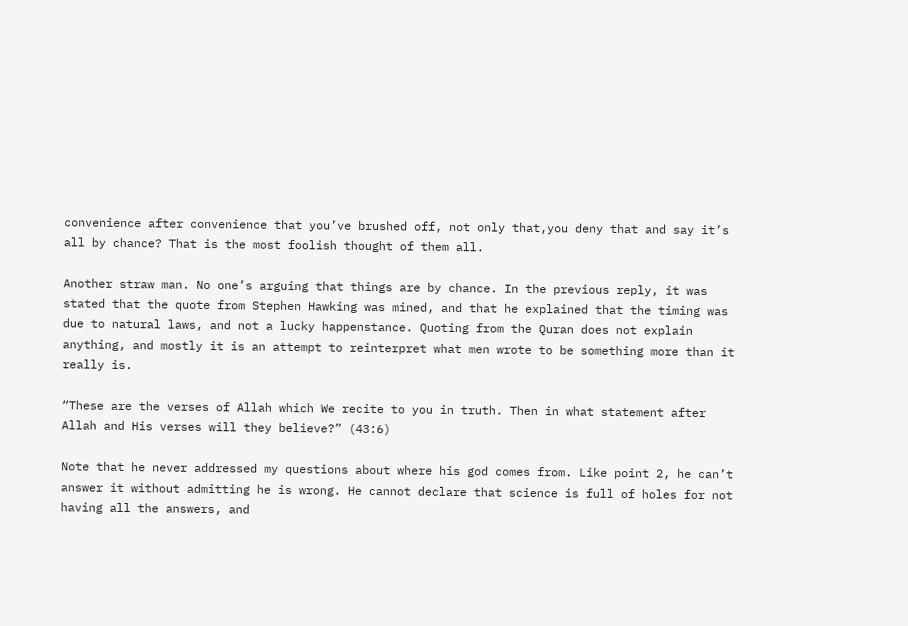convenience after convenience that you’ve brushed off, not only that,you deny that and say it’s all by chance? That is the most foolish thought of them all.

Another straw man. No one’s arguing that things are by chance. In the previous reply, it was stated that the quote from Stephen Hawking was mined, and that he explained that the timing was due to natural laws, and not a lucky happenstance. Quoting from the Quran does not explain anything, and mostly it is an attempt to reinterpret what men wrote to be something more than it really is.

“These are the verses of Allah which We recite to you in truth. Then in what statement after Allah and His verses will they believe?” (43:6)

Note that he never addressed my questions about where his god comes from. Like point 2, he can’t answer it without admitting he is wrong. He cannot declare that science is full of holes for not having all the answers, and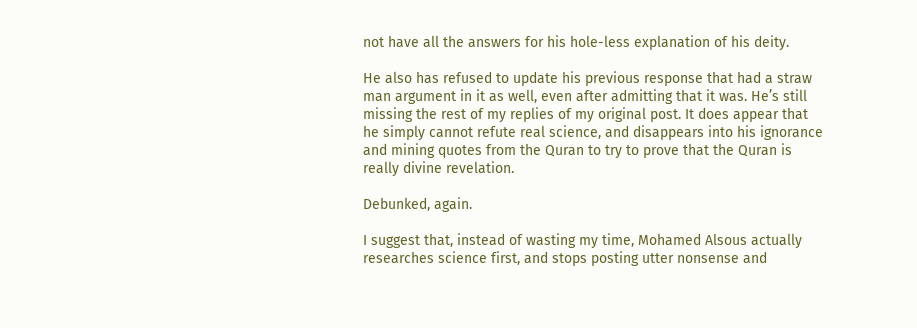not have all the answers for his hole-less explanation of his deity.

He also has refused to update his previous response that had a straw man argument in it as well, even after admitting that it was. He’s still missing the rest of my replies of my original post. It does appear that he simply cannot refute real science, and disappears into his ignorance and mining quotes from the Quran to try to prove that the Quran is really divine revelation.

Debunked, again.

I suggest that, instead of wasting my time, Mohamed Alsous actually researches science first, and stops posting utter nonsense and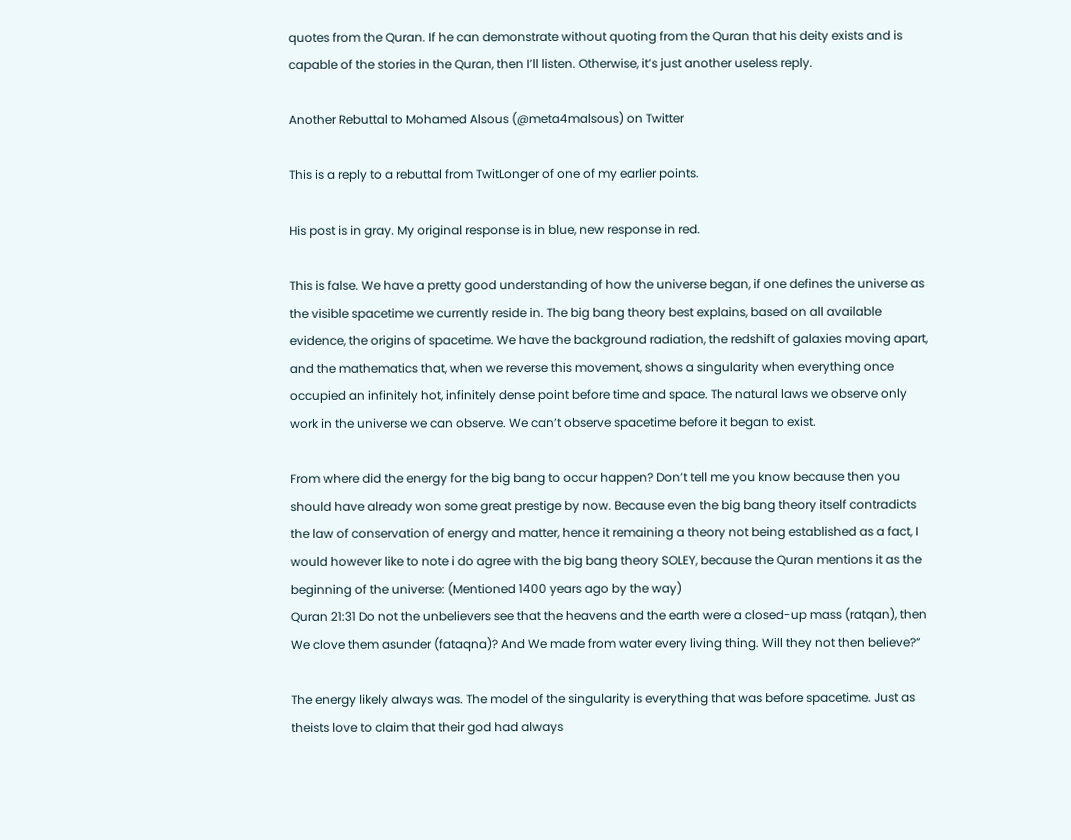quotes from the Quran. If he can demonstrate without quoting from the Quran that his deity exists and is capable of the stories in the Quran, then I’ll listen. Otherwise, it’s just another useless reply.

Another Rebuttal to Mohamed Alsous (@meta4malsous) on Twitter

This is a reply to a rebuttal from TwitLonger of one of my earlier points.

His post is in gray. My original response is in blue, new response in red.

This is false. We have a pretty good understanding of how the universe began, if one defines the universe as the visible spacetime we currently reside in. The big bang theory best explains, based on all available evidence, the origins of spacetime. We have the background radiation, the redshift of galaxies moving apart, and the mathematics that, when we reverse this movement, shows a singularity when everything once occupied an infinitely hot, infinitely dense point before time and space. The natural laws we observe only work in the universe we can observe. We can’t observe spacetime before it began to exist.

From where did the energy for the big bang to occur happen? Don’t tell me you know because then you should have already won some great prestige by now. Because even the big bang theory itself contradicts the law of conservation of energy and matter, hence it remaining a theory not being established as a fact, I would however like to note i do agree with the big bang theory SOLEY, because the Quran mentions it as the beginning of the universe: (Mentioned 1400 years ago by the way)
Quran 21:31 Do not the unbelievers see that the heavens and the earth were a closed-up mass (ratqan), then We clove them asunder (fataqna)? And We made from water every living thing. Will they not then believe?”

The energy likely always was. The model of the singularity is everything that was before spacetime. Just as theists love to claim that their god had always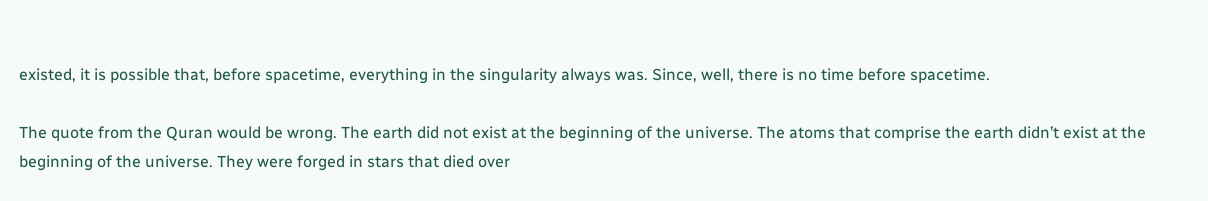existed, it is possible that, before spacetime, everything in the singularity always was. Since, well, there is no time before spacetime.

The quote from the Quran would be wrong. The earth did not exist at the beginning of the universe. The atoms that comprise the earth didn’t exist at the beginning of the universe. They were forged in stars that died over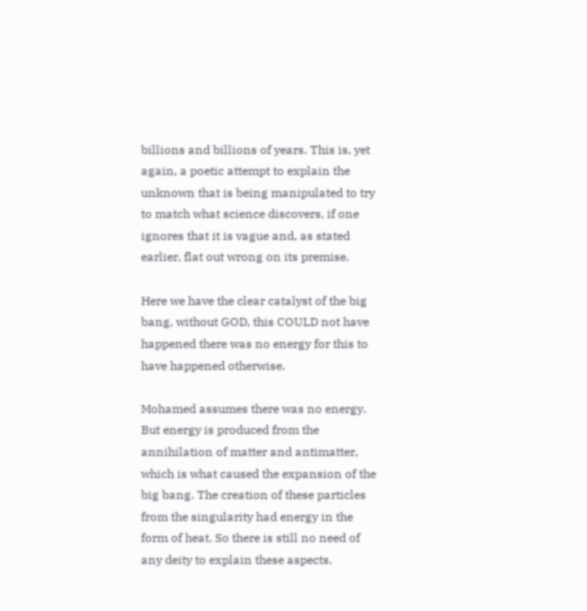billions and billions of years. This is, yet again, a poetic attempt to explain the unknown that is being manipulated to try to match what science discovers, if one ignores that it is vague and, as stated earlier, flat out wrong on its premise.

Here we have the clear catalyst of the big bang, without GOD, this COULD not have happened there was no energy for this to have happened otherwise.

Mohamed assumes there was no energy. But energy is produced from the annihilation of matter and antimatter, which is what caused the expansion of the big bang. The creation of these particles from the singularity had energy in the form of heat. So there is still no need of any deity to explain these aspects.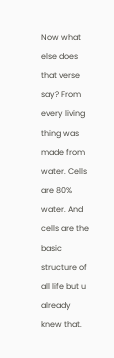Now what else does that verse say? From every living thing was made from water. Cells are 80% water. And cells are the basic structure of all life but u already knew that.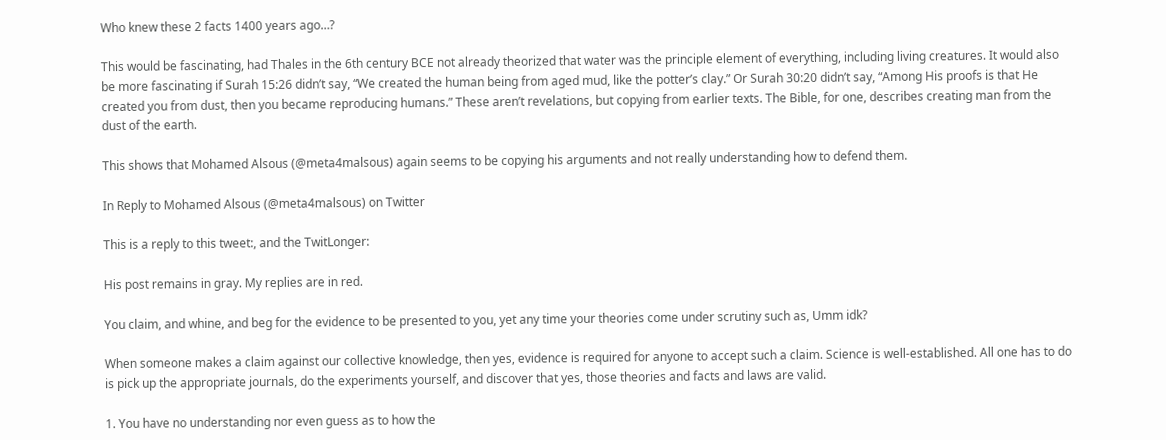Who knew these 2 facts 1400 years ago…?

This would be fascinating, had Thales in the 6th century BCE not already theorized that water was the principle element of everything, including living creatures. It would also be more fascinating if Surah 15:26 didn’t say, “We created the human being from aged mud, like the potter’s clay.” Or Surah 30:20 didn’t say, “Among His proofs is that He created you from dust, then you became reproducing humans.” These aren’t revelations, but copying from earlier texts. The Bible, for one, describes creating man from the dust of the earth.

This shows that Mohamed Alsous (@meta4malsous) again seems to be copying his arguments and not really understanding how to defend them.

In Reply to Mohamed Alsous (@meta4malsous) on Twitter

This is a reply to this tweet:, and the TwitLonger:

His post remains in gray. My replies are in red.

You claim, and whine, and beg for the evidence to be presented to you, yet any time your theories come under scrutiny such as, Umm idk?

When someone makes a claim against our collective knowledge, then yes, evidence is required for anyone to accept such a claim. Science is well-established. All one has to do is pick up the appropriate journals, do the experiments yourself, and discover that yes, those theories and facts and laws are valid.

1. You have no understanding nor even guess as to how the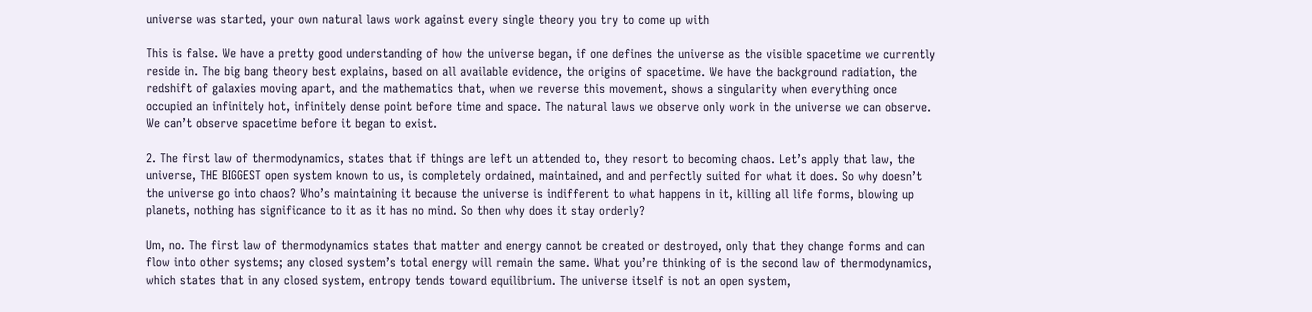universe was started, your own natural laws work against every single theory you try to come up with

This is false. We have a pretty good understanding of how the universe began, if one defines the universe as the visible spacetime we currently reside in. The big bang theory best explains, based on all available evidence, the origins of spacetime. We have the background radiation, the redshift of galaxies moving apart, and the mathematics that, when we reverse this movement, shows a singularity when everything once occupied an infinitely hot, infinitely dense point before time and space. The natural laws we observe only work in the universe we can observe. We can’t observe spacetime before it began to exist.

2. The first law of thermodynamics, states that if things are left un attended to, they resort to becoming chaos. Let’s apply that law, the universe, THE BIGGEST open system known to us, is completely ordained, maintained, and and perfectly suited for what it does. So why doesn’t the universe go into chaos? Who’s maintaining it because the universe is indifferent to what happens in it, killing all life forms, blowing up planets, nothing has significance to it as it has no mind. So then why does it stay orderly?

Um, no. The first law of thermodynamics states that matter and energy cannot be created or destroyed, only that they change forms and can flow into other systems; any closed system’s total energy will remain the same. What you’re thinking of is the second law of thermodynamics, which states that in any closed system, entropy tends toward equilibrium. The universe itself is not an open system,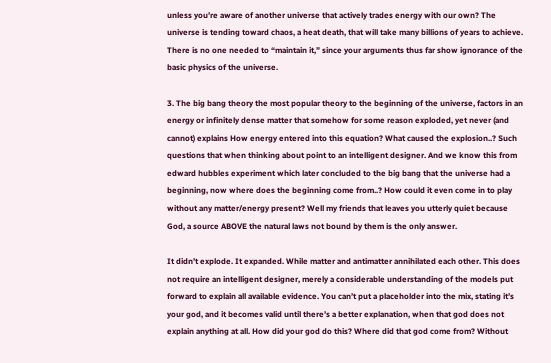unless you’re aware of another universe that actively trades energy with our own? The universe is tending toward chaos, a heat death, that will take many billions of years to achieve. There is no one needed to “maintain it,” since your arguments thus far show ignorance of the basic physics of the universe.

3. The big bang theory the most popular theory to the beginning of the universe, factors in an energy or infinitely dense matter that somehow for some reason exploded, yet never (and cannot) explains How energy entered into this equation? What caused the explosion..? Such questions that when thinking about point to an intelligent designer. And we know this from edward hubbles experiment which later concluded to the big bang that the universe had a beginning, now where does the beginning come from..? How could it even come in to play without any matter/energy present? Well my friends that leaves you utterly quiet because God, a source ABOVE the natural laws not bound by them is the only answer.

It didn’t explode. It expanded. While matter and antimatter annihilated each other. This does not require an intelligent designer, merely a considerable understanding of the models put forward to explain all available evidence. You can’t put a placeholder into the mix, stating it’s your god, and it becomes valid until there’s a better explanation, when that god does not explain anything at all. How did your god do this? Where did that god come from? Without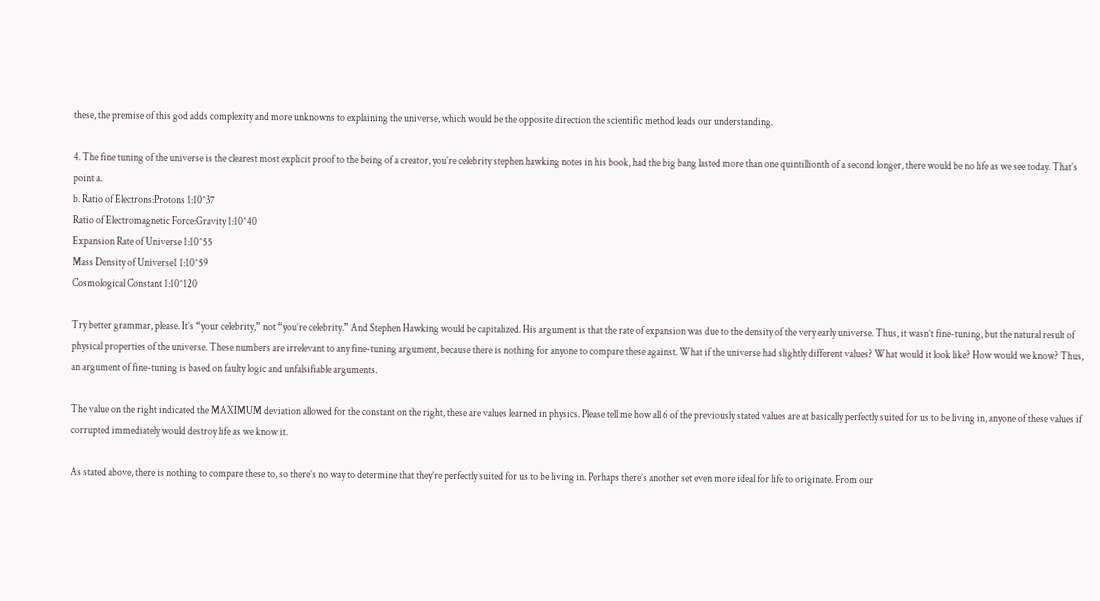these, the premise of this god adds complexity and more unknowns to explaining the universe, which would be the opposite direction the scientific method leads our understanding.

4. The fine tuning of the universe is the clearest most explicit proof to the being of a creator, you’re celebrity stephen hawking notes in his book, had the big bang lasted more than one quintillionth of a second longer, there would be no life as we see today. That’s point a.
b. Ratio of Electrons:Protons 1:10^37
Ratio of Electromagnetic Force:Gravity 1:10^40
Expansion Rate of Universe 1:10^55
Mass Density of Universe1 1:10^59
Cosmological Constant 1:10^120

Try better grammar, please. It’s “your celebrity,” not “you’re celebrity.” And Stephen Hawking would be capitalized. His argument is that the rate of expansion was due to the density of the very early universe. Thus, it wasn’t fine-tuning, but the natural result of physical properties of the universe. These numbers are irrelevant to any fine-tuning argument, because there is nothing for anyone to compare these against. What if the universe had slightly different values? What would it look like? How would we know? Thus, an argument of fine-tuning is based on faulty logic and unfalsifiable arguments.

The value on the right indicated the MAXIMUM deviation allowed for the constant on the right, these are values learned in physics. Please tell me how all 6 of the previously stated values are at basically perfectly suited for us to be living in, anyone of these values if corrupted immediately would destroy life as we know it.

As stated above, there is nothing to compare these to, so there’s no way to determine that they’re perfectly suited for us to be living in. Perhaps there’s another set even more ideal for life to originate. From our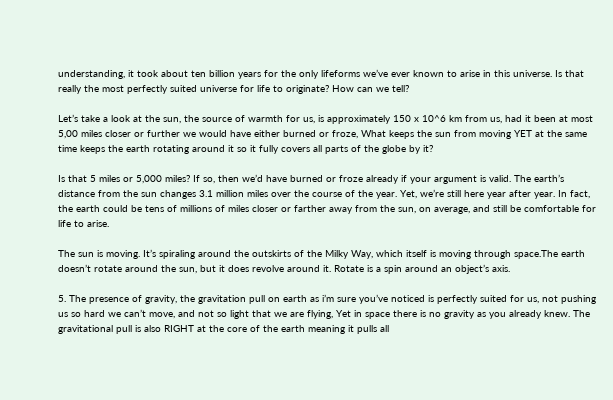understanding, it took about ten billion years for the only lifeforms we’ve ever known to arise in this universe. Is that really the most perfectly suited universe for life to originate? How can we tell?

Let’s take a look at the sun, the source of warmth for us, is approximately 150 x 10^6 km from us, had it been at most 5,00 miles closer or further we would have either burned or froze, What keeps the sun from moving YET at the same time keeps the earth rotating around it so it fully covers all parts of the globe by it?

Is that 5 miles or 5,000 miles? If so, then we’d have burned or froze already if your argument is valid. The earth’s distance from the sun changes 3.1 million miles over the course of the year. Yet, we’re still here year after year. In fact, the earth could be tens of millions of miles closer or farther away from the sun, on average, and still be comfortable for life to arise.

The sun is moving. It’s spiraling around the outskirts of the Milky Way, which itself is moving through space.The earth doesn’t rotate around the sun, but it does revolve around it. Rotate is a spin around an object’s axis.

5. The presence of gravity, the gravitation pull on earth as i’m sure you’ve noticed is perfectly suited for us, not pushing us so hard we can’t move, and not so light that we are flying, Yet in space there is no gravity as you already knew. The gravitational pull is also RIGHT at the core of the earth meaning it pulls all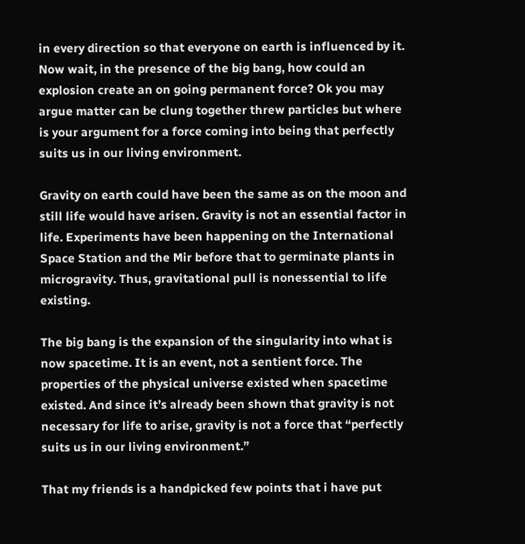in every direction so that everyone on earth is influenced by it. Now wait, in the presence of the big bang, how could an explosion create an on going permanent force? Ok you may argue matter can be clung together threw particles but where is your argument for a force coming into being that perfectly suits us in our living environment.

Gravity on earth could have been the same as on the moon and still life would have arisen. Gravity is not an essential factor in life. Experiments have been happening on the International Space Station and the Mir before that to germinate plants in microgravity. Thus, gravitational pull is nonessential to life existing.

The big bang is the expansion of the singularity into what is now spacetime. It is an event, not a sentient force. The properties of the physical universe existed when spacetime existed. And since it’s already been shown that gravity is not necessary for life to arise, gravity is not a force that “perfectly suits us in our living environment.”

That my friends is a handpicked few points that i have put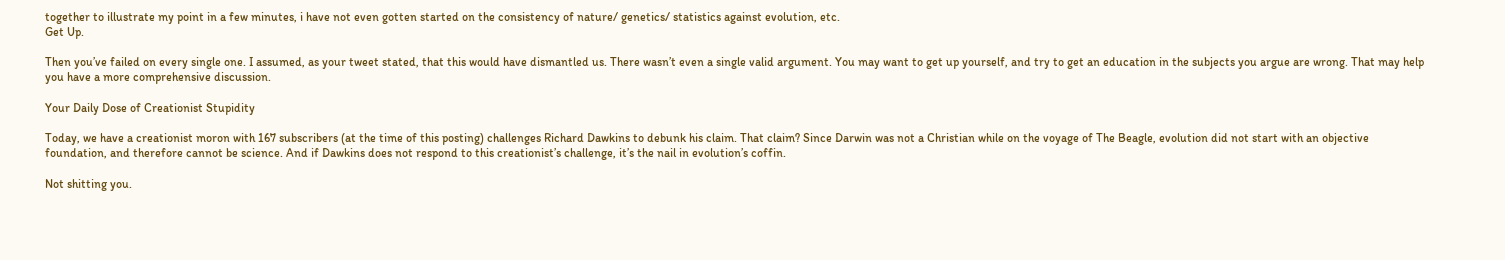together to illustrate my point in a few minutes, i have not even gotten started on the consistency of nature/ genetics/ statistics against evolution, etc.
Get Up.

Then you’ve failed on every single one. I assumed, as your tweet stated, that this would have dismantled us. There wasn’t even a single valid argument. You may want to get up yourself, and try to get an education in the subjects you argue are wrong. That may help you have a more comprehensive discussion.

Your Daily Dose of Creationist Stupidity

Today, we have a creationist moron with 167 subscribers (at the time of this posting) challenges Richard Dawkins to debunk his claim. That claim? Since Darwin was not a Christian while on the voyage of The Beagle, evolution did not start with an objective foundation, and therefore cannot be science. And if Dawkins does not respond to this creationist’s challenge, it’s the nail in evolution’s coffin.

Not shitting you.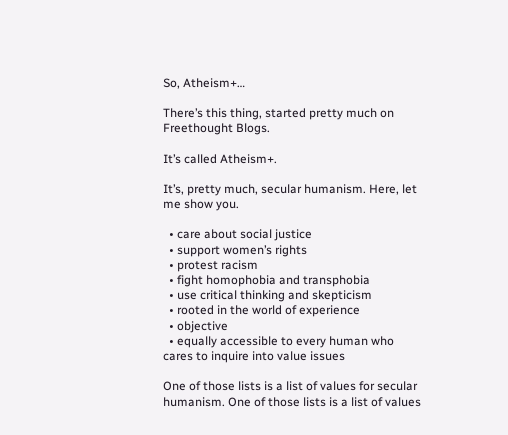So, Atheism+…

There’s this thing, started pretty much on Freethought Blogs.

It’s called Atheism+.

It’s, pretty much, secular humanism. Here, let me show you.

  • care about social justice
  • support women’s rights
  • protest racism
  • fight homophobia and transphobia
  • use critical thinking and skepticism
  • rooted in the world of experience
  • objective
  • equally accessible to every human who cares to inquire into value issues

One of those lists is a list of values for secular humanism. One of those lists is a list of values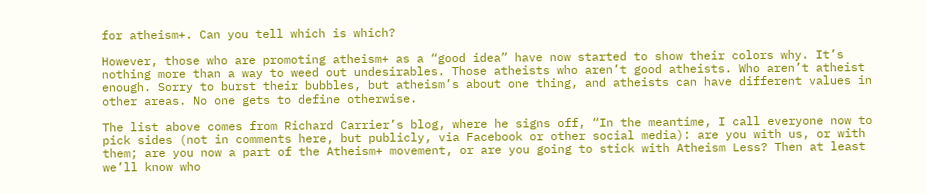for atheism+. Can you tell which is which?

However, those who are promoting atheism+ as a “good idea” have now started to show their colors why. It’s nothing more than a way to weed out undesirables. Those atheists who aren’t good atheists. Who aren’t atheist enough. Sorry to burst their bubbles, but atheism’s about one thing, and atheists can have different values in other areas. No one gets to define otherwise.

The list above comes from Richard Carrier’s blog, where he signs off, “In the meantime, I call everyone now to pick sides (not in comments here, but publicly, via Facebook or other social media): are you with us, or with them; are you now a part of the Atheism+ movement, or are you going to stick with Atheism Less? Then at least we’ll know who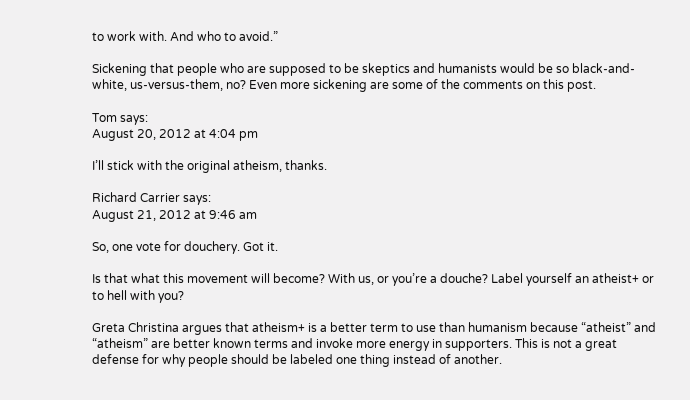to work with. And who to avoid.”

Sickening that people who are supposed to be skeptics and humanists would be so black-and-white, us-versus-them, no? Even more sickening are some of the comments on this post.

Tom says:
August 20, 2012 at 4:04 pm

I’ll stick with the original atheism, thanks.

Richard Carrier says:
August 21, 2012 at 9:46 am

So, one vote for douchery. Got it.

Is that what this movement will become? With us, or you’re a douche? Label yourself an atheist+ or to hell with you?

Greta Christina argues that atheism+ is a better term to use than humanism because “atheist” and “atheism” are better known terms and invoke more energy in supporters. This is not a great defense for why people should be labeled one thing instead of another.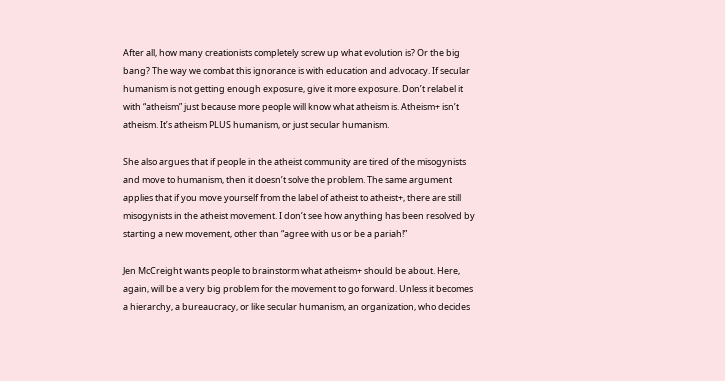After all, how many creationists completely screw up what evolution is? Or the big bang? The way we combat this ignorance is with education and advocacy. If secular humanism is not getting enough exposure, give it more exposure. Don’t relabel it with “atheism” just because more people will know what atheism is. Atheism+ isn’t atheism. It’s atheism PLUS humanism, or just secular humanism.

She also argues that if people in the atheist community are tired of the misogynists and move to humanism, then it doesn’t solve the problem. The same argument applies that if you move yourself from the label of atheist to atheist+, there are still misogynists in the atheist movement. I don’t see how anything has been resolved by starting a new movement, other than “agree with us or be a pariah!”

Jen McCreight wants people to brainstorm what atheism+ should be about. Here, again, will be a very big problem for the movement to go forward. Unless it becomes a hierarchy, a bureaucracy, or like secular humanism, an organization, who decides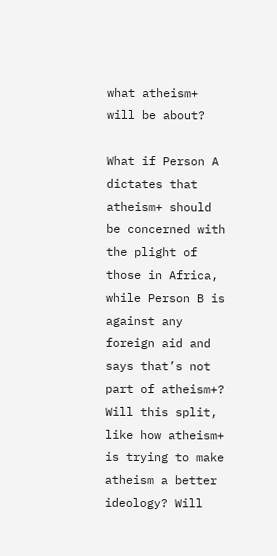what atheism+ will be about?

What if Person A dictates that atheism+ should be concerned with the plight of those in Africa, while Person B is against any foreign aid and says that’s not part of atheism+? Will this split, like how atheism+ is trying to make atheism a better ideology? Will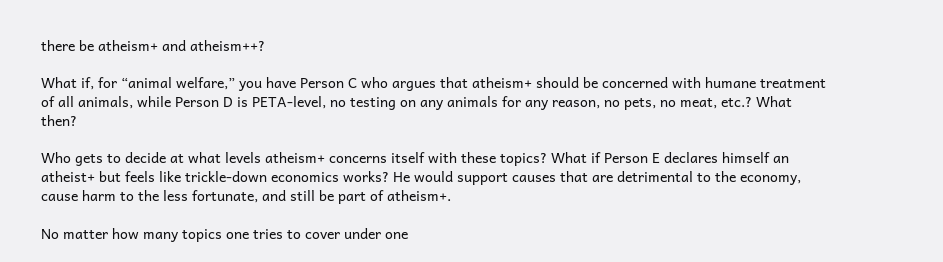there be atheism+ and atheism++?

What if, for “animal welfare,” you have Person C who argues that atheism+ should be concerned with humane treatment of all animals, while Person D is PETA-level, no testing on any animals for any reason, no pets, no meat, etc.? What then?

Who gets to decide at what levels atheism+ concerns itself with these topics? What if Person E declares himself an atheist+ but feels like trickle-down economics works? He would support causes that are detrimental to the economy, cause harm to the less fortunate, and still be part of atheism+.

No matter how many topics one tries to cover under one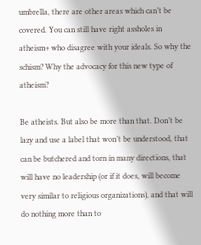umbrella, there are other areas which can’t be covered. You can still have right assholes in atheism+ who disagree with your ideals. So why the schism? Why the advocacy for this new type of atheism?

Be atheists. But also be more than that. Don’t be lazy and use a label that won’t be understood, that can be butchered and torn in many directions, that will have no leadership (or if it does, will become very similar to religious organizations), and that will do nothing more than to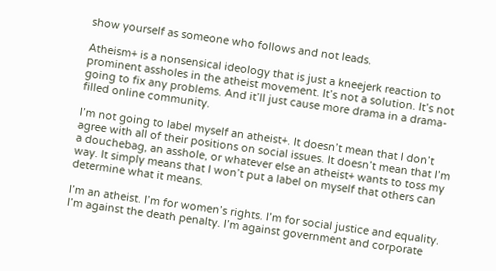show yourself as someone who follows and not leads.

Atheism+ is a nonsensical ideology that is just a kneejerk reaction to prominent assholes in the atheist movement. It’s not a solution. It’s not going to fix any problems. And it’ll just cause more drama in a drama-filled online community.

I’m not going to label myself an atheist+. It doesn’t mean that I don’t agree with all of their positions on social issues. It doesn’t mean that I’m a douchebag, an asshole, or whatever else an atheist+ wants to toss my way. It simply means that I won’t put a label on myself that others can determine what it means.

I’m an atheist. I’m for women’s rights. I’m for social justice and equality. I’m against the death penalty. I’m against government and corporate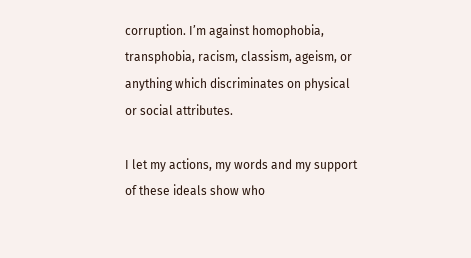corruption. I’m against homophobia, transphobia, racism, classism, ageism, or anything which discriminates on physical or social attributes.

I let my actions, my words and my support of these ideals show who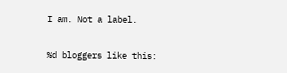I am. Not a label.

%d bloggers like this: